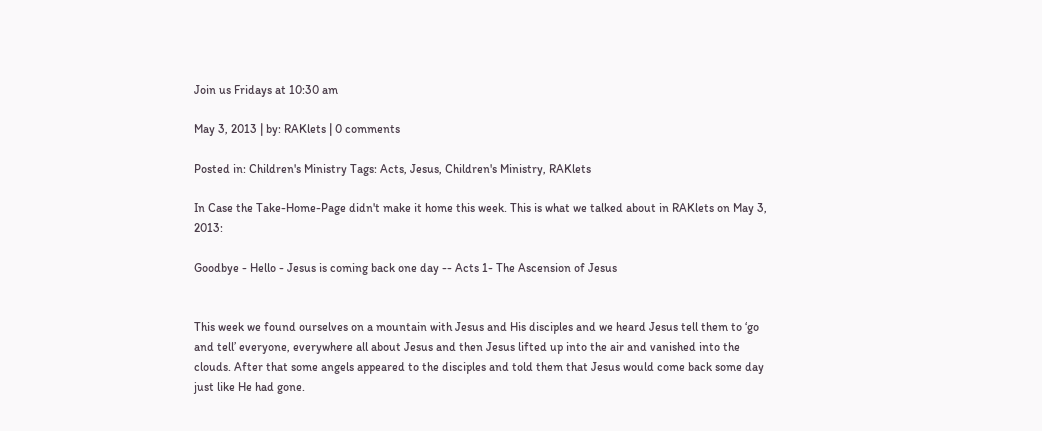Join us Fridays at 10:30 am

May 3, 2013 | by: RAKlets | 0 comments

Posted in: Children's Ministry Tags: Acts, Jesus, Children's Ministry, RAKlets

In Case the Take-Home-Page didn't make it home this week. This is what we talked about in RAKlets on May 3, 2013:

Goodbye - Hello - Jesus is coming back one day -- Acts 1- The Ascension of Jesus


This week we found ourselves on a mountain with Jesus and His disciples and we heard Jesus tell them to ‘go and tell’ everyone, everywhere all about Jesus and then Jesus lifted up into the air and vanished into the clouds. After that some angels appeared to the disciples and told them that Jesus would come back some day just like He had gone.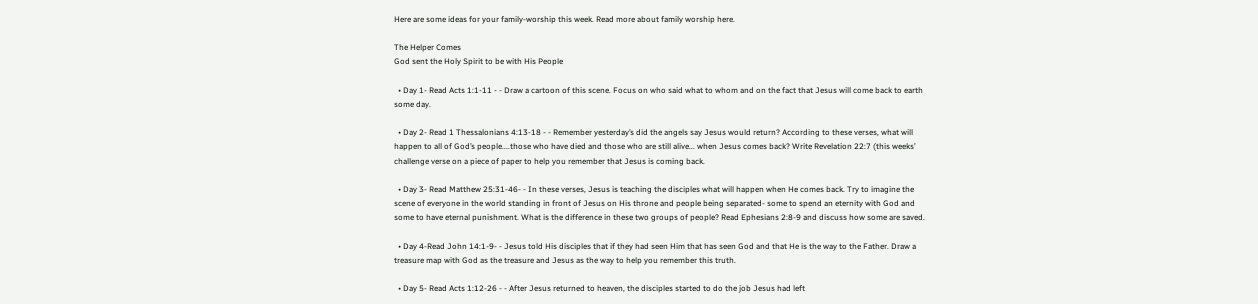Here are some ideas for your family-worship this week. Read more about family worship here.

The Helper Comes
God sent the Holy Spirit to be with His People

  • Day 1- Read Acts 1:1-11 - - Draw a cartoon of this scene. Focus on who said what to whom and on the fact that Jesus will come back to earth some day.

  • Day 2- Read 1 Thessalonians 4:13-18 - - Remember yesterday’s did the angels say Jesus would return? According to these verses, what will happen to all of God’s people....those who have died and those who are still alive... when Jesus comes back? Write Revelation 22:7 (this weeks’ challenge verse on a piece of paper to help you remember that Jesus is coming back.

  • Day 3- Read Matthew 25:31-46- - In these verses, Jesus is teaching the disciples what will happen when He comes back. Try to imagine the scene of everyone in the world standing in front of Jesus on His throne and people being separated- some to spend an eternity with God and some to have eternal punishment. What is the difference in these two groups of people? Read Ephesians 2:8-9 and discuss how some are saved.

  • Day 4-Read John 14:1-9- - Jesus told His disciples that if they had seen Him that has seen God and that He is the way to the Father. Draw a treasure map with God as the treasure and Jesus as the way to help you remember this truth.

  • Day 5- Read Acts 1:12-26 - - After Jesus returned to heaven, the disciples started to do the job Jesus had left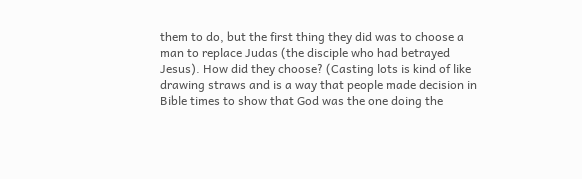them to do, but the first thing they did was to choose a man to replace Judas (the disciple who had betrayed Jesus). How did they choose? (Casting lots is kind of like drawing straws and is a way that people made decision in Bible times to show that God was the one doing the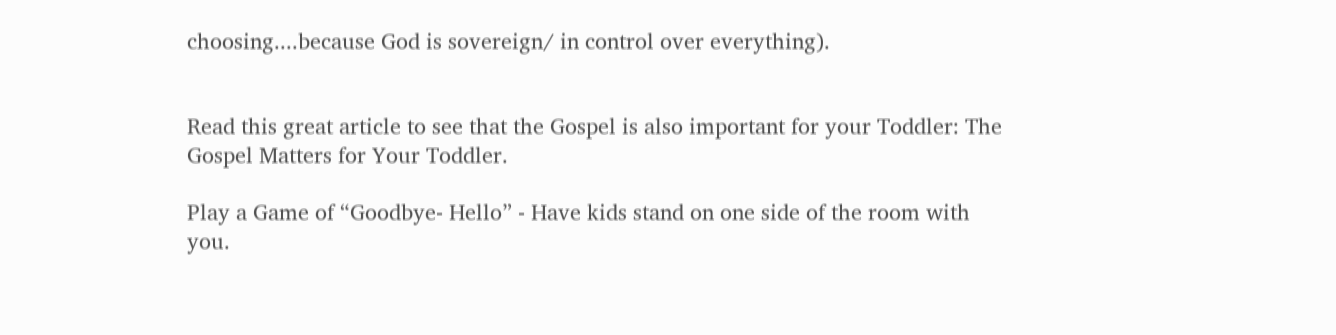choosing....because God is sovereign/ in control over everything).


Read this great article to see that the Gospel is also important for your Toddler: The Gospel Matters for Your Toddler.

Play a Game of “Goodbye- Hello” - Have kids stand on one side of the room with you.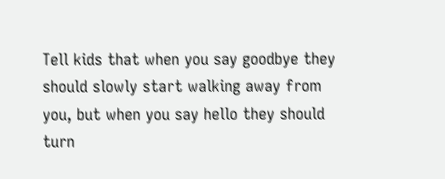Tell kids that when you say goodbye they should slowly start walking away from you, but when you say hello they should turn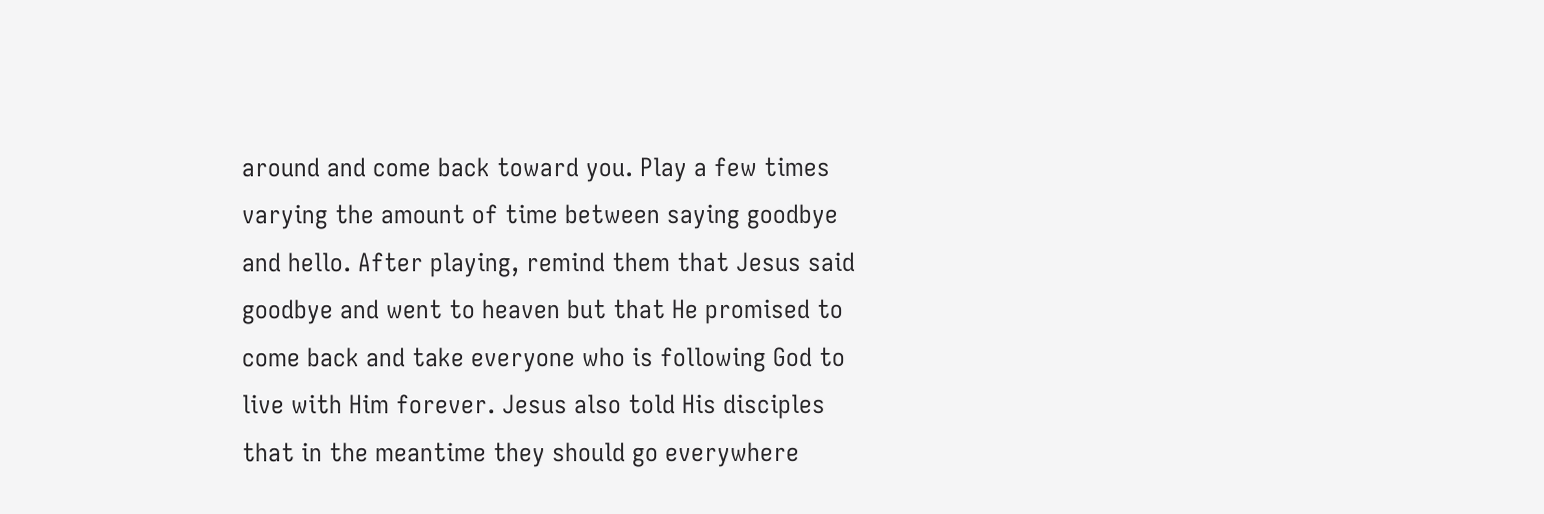around and come back toward you. Play a few times varying the amount of time between saying goodbye and hello. After playing, remind them that Jesus said goodbye and went to heaven but that He promised to come back and take everyone who is following God to live with Him forever. Jesus also told His disciples that in the meantime they should go everywhere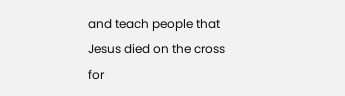and teach people that Jesus died on the cross for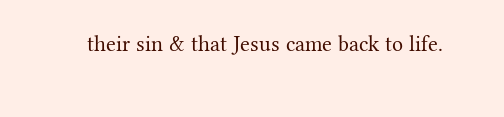their sin & that Jesus came back to life.